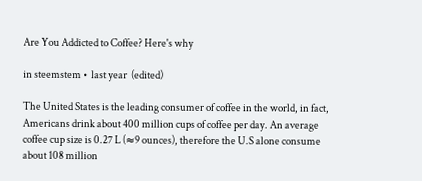Are You Addicted to Coffee? Here's why

in steemstem •  last year  (edited)

The United States is the leading consumer of coffee in the world, in fact, Americans drink about 400 million cups of coffee per day. An average coffee cup size is 0.27 L (≈9 ounces), therefore the U.S alone consume about 108 million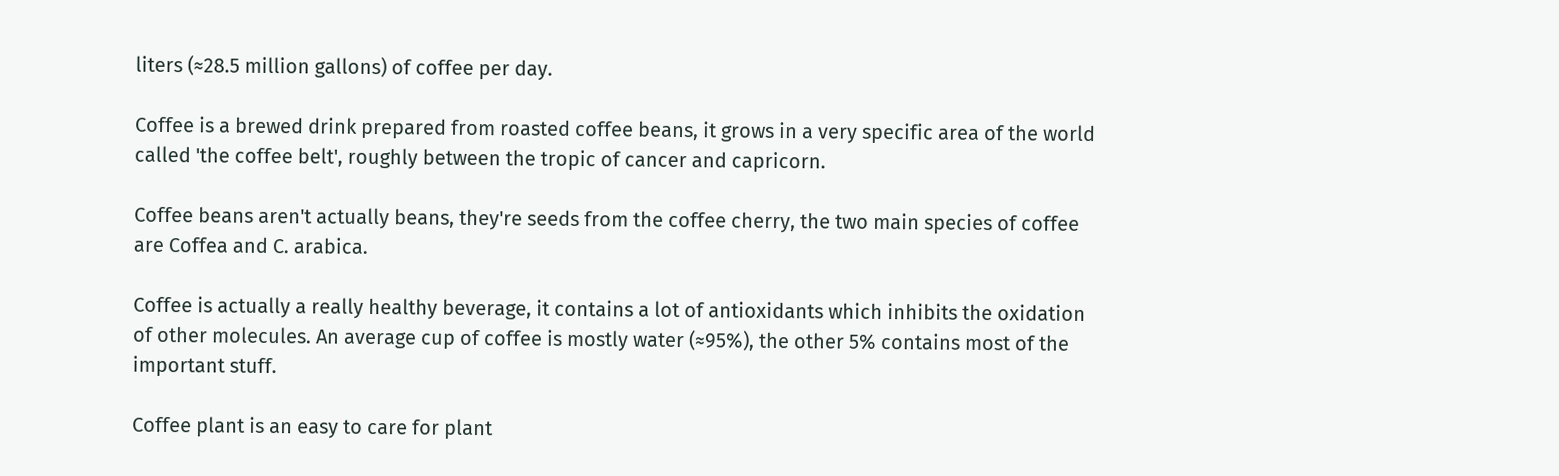liters (≈28.5 million gallons) of coffee per day.

Coffee is a brewed drink prepared from roasted coffee beans, it grows in a very specific area of the world called 'the coffee belt', roughly between the tropic of cancer and capricorn.

Coffee beans aren't actually beans, they're seeds from the coffee cherry, the two main species of coffee are Coffea and C. arabica.

Coffee is actually a really healthy beverage, it contains a lot of antioxidants which inhibits the oxidation of other molecules. An average cup of coffee is mostly water (≈95%), the other 5% contains most of the important stuff.

Coffee plant is an easy to care for plant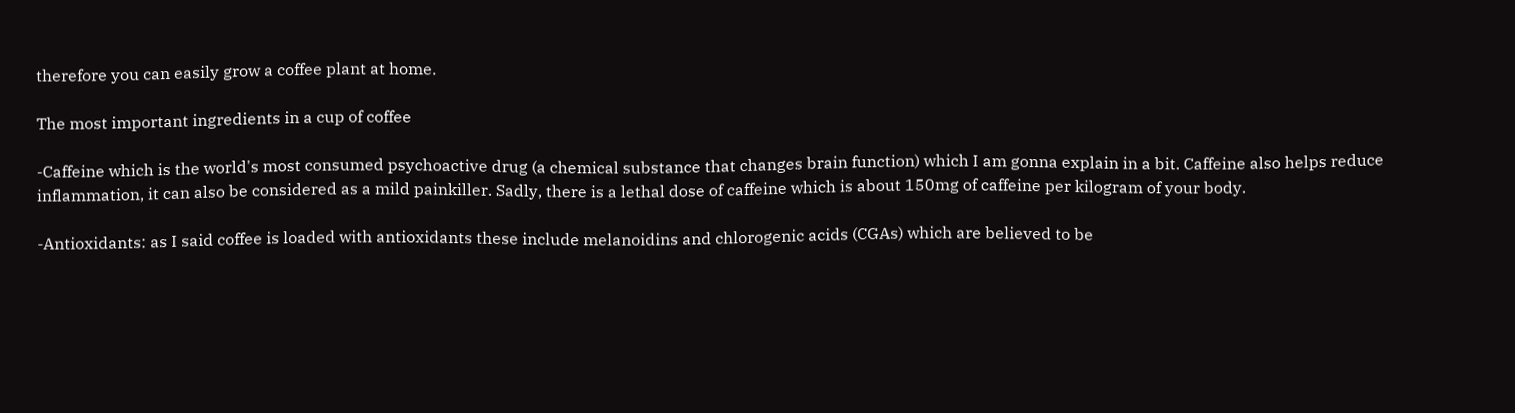therefore you can easily grow a coffee plant at home.

The most important ingredients in a cup of coffee

-Caffeine which is the world's most consumed psychoactive drug (a chemical substance that changes brain function) which I am gonna explain in a bit. Caffeine also helps reduce inflammation, it can also be considered as a mild painkiller. Sadly, there is a lethal dose of caffeine which is about 150mg of caffeine per kilogram of your body.

-Antioxidants: as I said coffee is loaded with antioxidants these include melanoidins and chlorogenic acids (CGAs) which are believed to be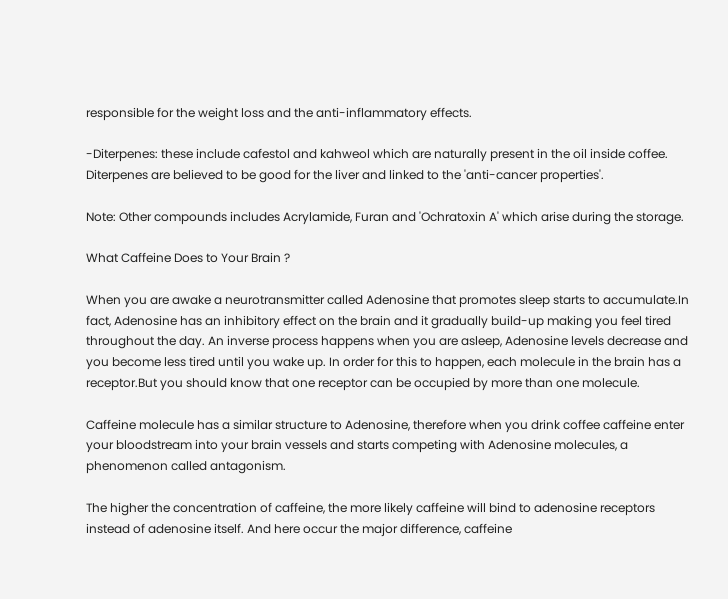responsible for the weight loss and the anti-inflammatory effects.

-Diterpenes: these include cafestol and kahweol which are naturally present in the oil inside coffee. Diterpenes are believed to be good for the liver and linked to the 'anti-cancer properties'.

Note: Other compounds includes Acrylamide, Furan and 'Ochratoxin A' which arise during the storage.

What Caffeine Does to Your Brain ?

When you are awake a neurotransmitter called Adenosine that promotes sleep starts to accumulate.In fact, Adenosine has an inhibitory effect on the brain and it gradually build-up making you feel tired throughout the day. An inverse process happens when you are asleep, Adenosine levels decrease and you become less tired until you wake up. In order for this to happen, each molecule in the brain has a receptor.But you should know that one receptor can be occupied by more than one molecule.

Caffeine molecule has a similar structure to Adenosine, therefore when you drink coffee caffeine enter your bloodstream into your brain vessels and starts competing with Adenosine molecules, a phenomenon called antagonism.

The higher the concentration of caffeine, the more likely caffeine will bind to adenosine receptors instead of adenosine itself. And here occur the major difference, caffeine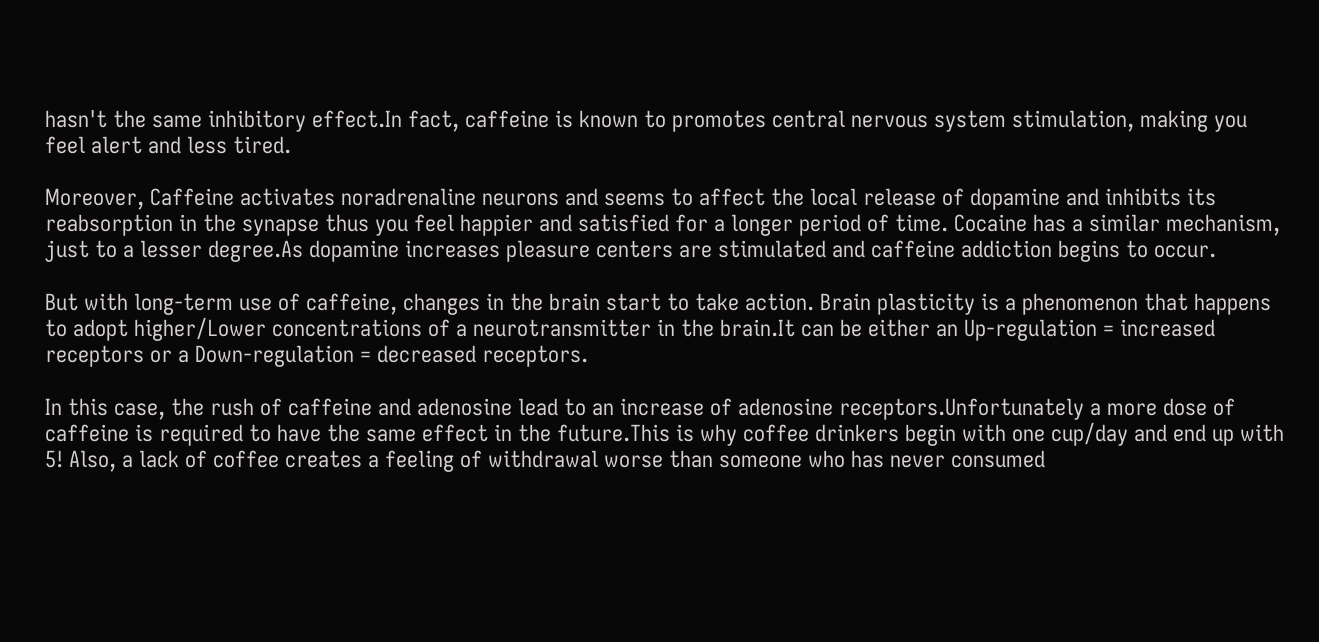hasn't the same inhibitory effect.In fact, caffeine is known to promotes central nervous system stimulation, making you feel alert and less tired.

Moreover, Caffeine activates noradrenaline neurons and seems to affect the local release of dopamine and inhibits its reabsorption in the synapse thus you feel happier and satisfied for a longer period of time. Cocaine has a similar mechanism, just to a lesser degree.As dopamine increases pleasure centers are stimulated and caffeine addiction begins to occur.

But with long-term use of caffeine, changes in the brain start to take action. Brain plasticity is a phenomenon that happens to adopt higher/Lower concentrations of a neurotransmitter in the brain.It can be either an Up-regulation = increased receptors or a Down-regulation = decreased receptors.

In this case, the rush of caffeine and adenosine lead to an increase of adenosine receptors.Unfortunately a more dose of caffeine is required to have the same effect in the future.This is why coffee drinkers begin with one cup/day and end up with 5! Also, a lack of coffee creates a feeling of withdrawal worse than someone who has never consumed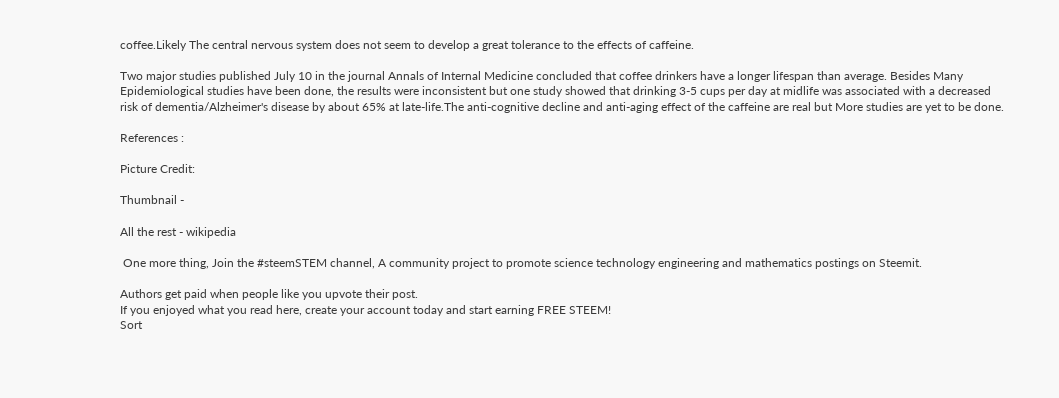coffee.Likely The central nervous system does not seem to develop a great tolerance to the effects of caffeine.

Two major studies published July 10 in the journal Annals of Internal Medicine concluded that coffee drinkers have a longer lifespan than average. Besides Many Epidemiological studies have been done, the results were inconsistent but one study showed that drinking 3-5 cups per day at midlife was associated with a decreased risk of dementia/Alzheimer's disease by about 65% at late-life.The anti-cognitive decline and anti-aging effect of the caffeine are real but More studies are yet to be done.

References :

Picture Credit:

Thumbnail -

All the rest - wikipedia

 One more thing, Join the #steemSTEM channel, A community project to promote science technology engineering and mathematics postings on Steemit.

Authors get paid when people like you upvote their post.
If you enjoyed what you read here, create your account today and start earning FREE STEEM!
Sort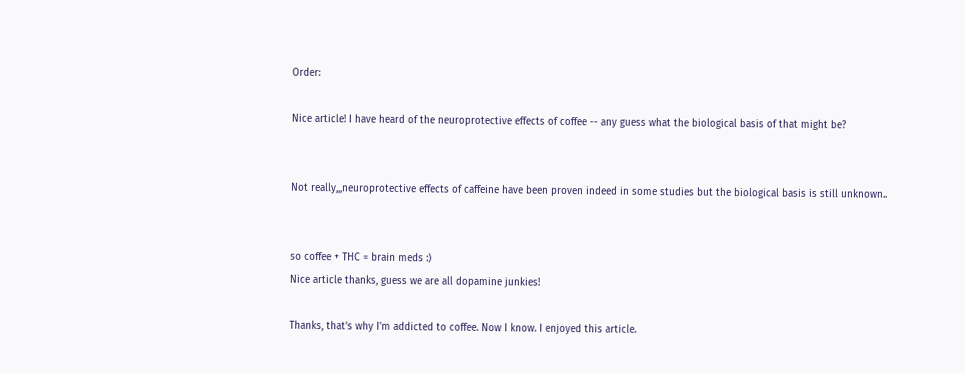Order:

Nice article! I have heard of the neuroprotective effects of coffee -- any guess what the biological basis of that might be?


Not really,,,neuroprotective effects of caffeine have been proven indeed in some studies but the biological basis is still unknown..


so coffee + THC = brain meds :)
Nice article thanks, guess we are all dopamine junkies!

Thanks, that's why I'm addicted to coffee. Now I know. I enjoyed this article.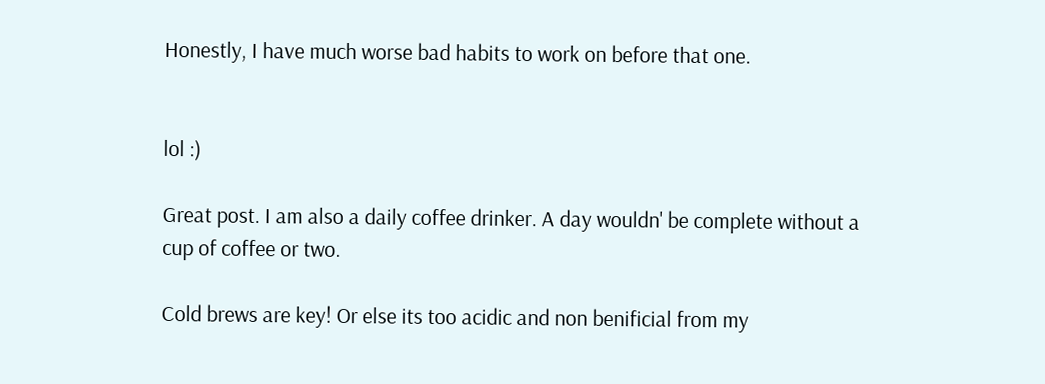Honestly, I have much worse bad habits to work on before that one.


lol :)

Great post. I am also a daily coffee drinker. A day wouldn' be complete without a cup of coffee or two.

Cold brews are key! Or else its too acidic and non benificial from my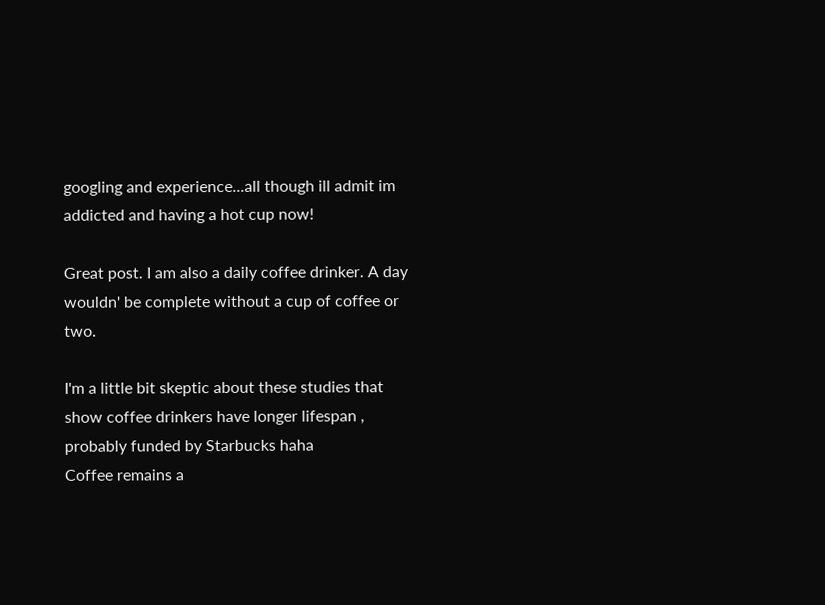googling and experience...all though ill admit im addicted and having a hot cup now!

Great post. I am also a daily coffee drinker. A day wouldn' be complete without a cup of coffee or two.

I'm a little bit skeptic about these studies that show coffee drinkers have longer lifespan , probably funded by Starbucks haha
Coffee remains a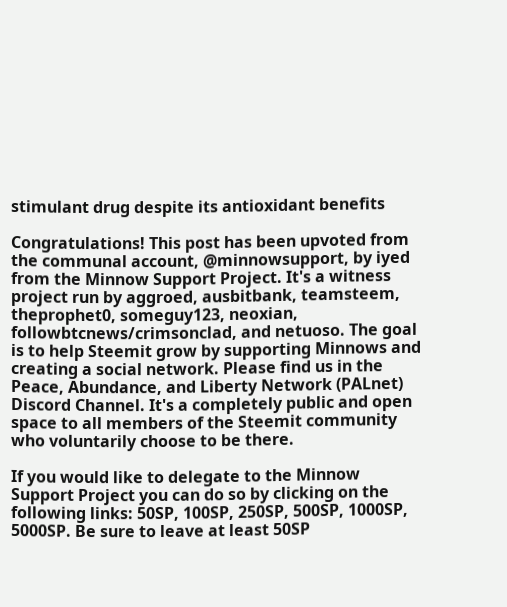stimulant drug despite its antioxidant benefits

Congratulations! This post has been upvoted from the communal account, @minnowsupport, by iyed from the Minnow Support Project. It's a witness project run by aggroed, ausbitbank, teamsteem, theprophet0, someguy123, neoxian, followbtcnews/crimsonclad, and netuoso. The goal is to help Steemit grow by supporting Minnows and creating a social network. Please find us in the Peace, Abundance, and Liberty Network (PALnet) Discord Channel. It's a completely public and open space to all members of the Steemit community who voluntarily choose to be there.

If you would like to delegate to the Minnow Support Project you can do so by clicking on the following links: 50SP, 100SP, 250SP, 500SP, 1000SP, 5000SP. Be sure to leave at least 50SP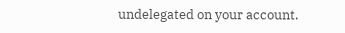undelegated on your account.